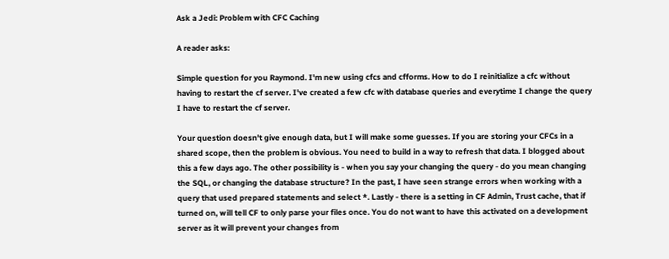Ask a Jedi: Problem with CFC Caching

A reader asks:

Simple question for you Raymond. I'm new using cfcs and cfforms. How to do I reinitialize a cfc without having to restart the cf server. I've created a few cfc with database queries and everytime I change the query I have to restart the cf server.

Your question doesn't give enough data, but I will make some guesses. If you are storing your CFCs in a shared scope, then the problem is obvious. You need to build in a way to refresh that data. I blogged about this a few days ago. The other possibility is - when you say your changing the query - do you mean changing the SQL, or changing the database structure? In the past, I have seen strange errors when working with a query that used prepared statements and select *. Lastly - there is a setting in CF Admin, Trust cache, that if turned on, will tell CF to only parse your files once. You do not want to have this activated on a development server as it will prevent your changes from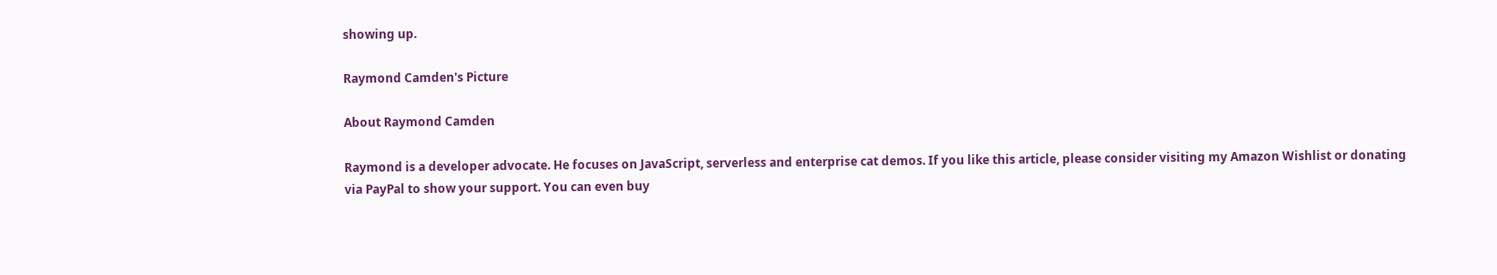showing up.

Raymond Camden's Picture

About Raymond Camden

Raymond is a developer advocate. He focuses on JavaScript, serverless and enterprise cat demos. If you like this article, please consider visiting my Amazon Wishlist or donating via PayPal to show your support. You can even buy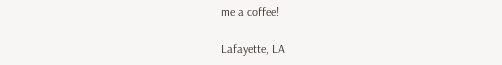me a coffee!

Lafayette, LA